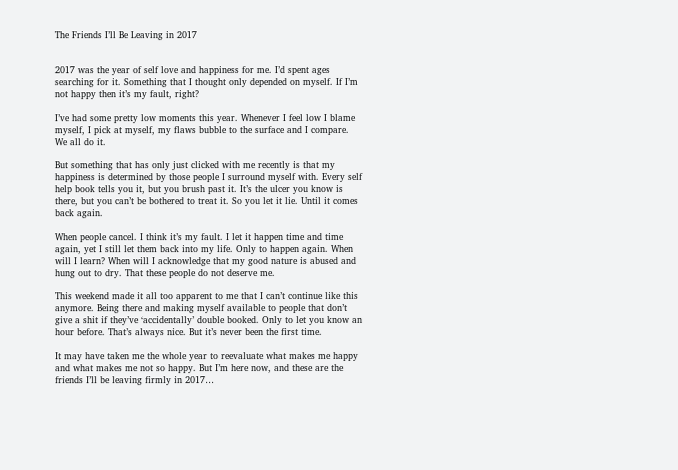The Friends I’ll Be Leaving in 2017


2017 was the year of self love and happiness for me. I’d spent ages searching for it. Something that I thought only depended on myself. If I’m not happy then it’s my fault, right?

I’ve had some pretty low moments this year. Whenever I feel low I blame myself, I pick at myself, my flaws bubble to the surface and I compare. We all do it.

But something that has only just clicked with me recently is that my happiness is determined by those people I surround myself with. Every self help book tells you it, but you brush past it. It’s the ulcer you know is there, but you can’t be bothered to treat it. So you let it lie. Until it comes back again.

When people cancel. I think it’s my fault. I let it happen time and time again, yet I still let them back into my life. Only to happen again. When will I learn? When will I acknowledge that my good nature is abused and hung out to dry. That these people do not deserve me.

This weekend made it all too apparent to me that I can’t continue like this anymore. Being there and making myself available to people that don’t give a shit if they’ve ‘accidentally’ double booked. Only to let you know an hour before. That’s always nice. But it’s never been the first time.

It may have taken me the whole year to reevaluate what makes me happy and what makes me not so happy. But I’m here now, and these are the friends I’ll be leaving firmly in 2017…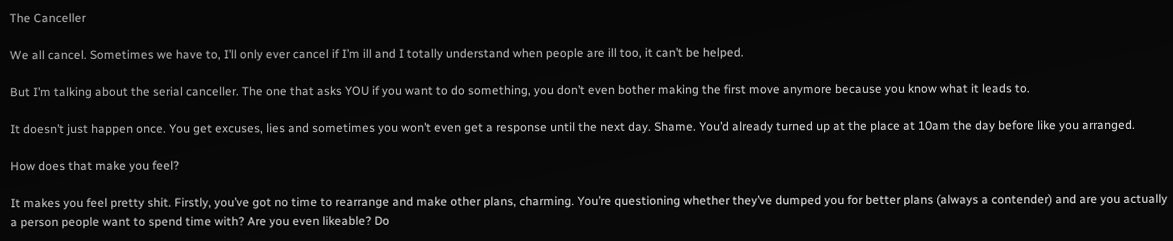The Canceller

We all cancel. Sometimes we have to, I’ll only ever cancel if I’m ill and I totally understand when people are ill too, it can’t be helped.

But I’m talking about the serial canceller. The one that asks YOU if you want to do something, you don’t even bother making the first move anymore because you know what it leads to.

It doesn’t just happen once. You get excuses, lies and sometimes you won’t even get a response until the next day. Shame. You’d already turned up at the place at 10am the day before like you arranged.

How does that make you feel?

It makes you feel pretty shit. Firstly, you’ve got no time to rearrange and make other plans, charming. You’re questioning whether they’ve dumped you for better plans (always a contender) and are you actually a person people want to spend time with? Are you even likeable? Do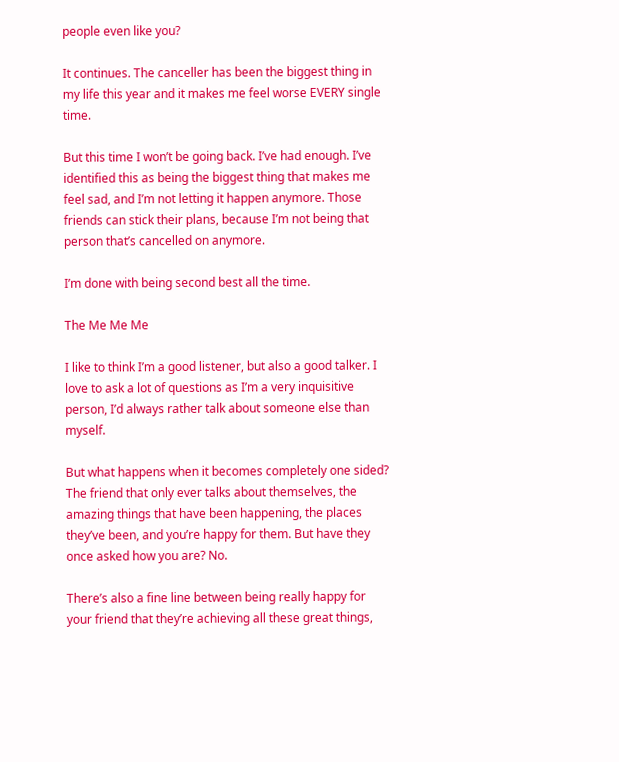people even like you?

It continues. The canceller has been the biggest thing in my life this year and it makes me feel worse EVERY single time.

But this time I won’t be going back. I’ve had enough. I’ve identified this as being the biggest thing that makes me feel sad, and I’m not letting it happen anymore. Those friends can stick their plans, because I’m not being that person that’s cancelled on anymore.

I’m done with being second best all the time.

The Me Me Me

I like to think I’m a good listener, but also a good talker. I love to ask a lot of questions as I’m a very inquisitive person, I’d always rather talk about someone else than myself.

But what happens when it becomes completely one sided? The friend that only ever talks about themselves, the amazing things that have been happening, the places they’ve been, and you’re happy for them. But have they once asked how you are? No.

There’s also a fine line between being really happy for your friend that they’re achieving all these great things,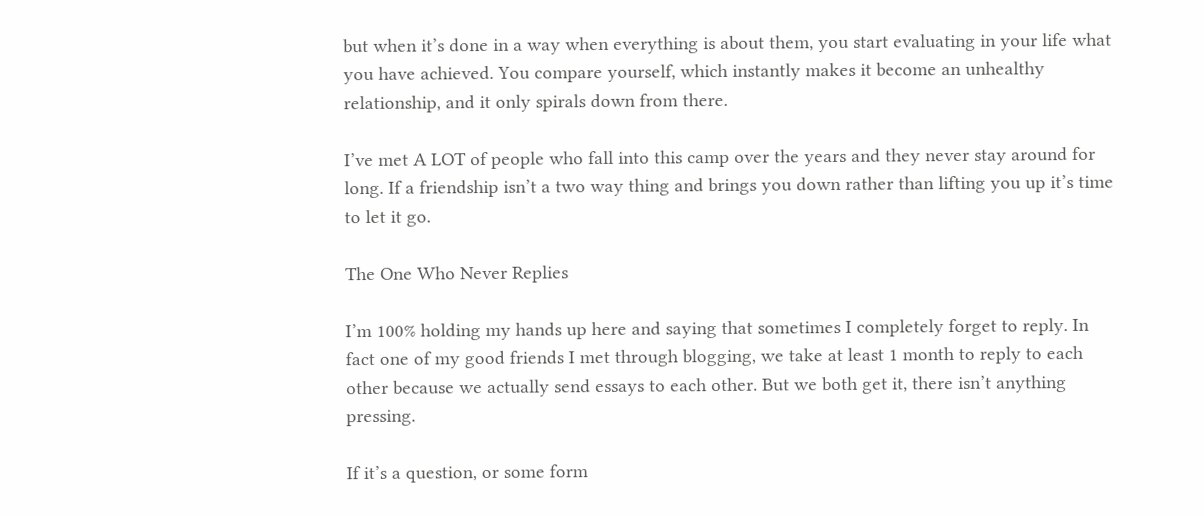but when it’s done in a way when everything is about them, you start evaluating in your life what you have achieved. You compare yourself, which instantly makes it become an unhealthy relationship, and it only spirals down from there.

I’ve met A LOT of people who fall into this camp over the years and they never stay around for long. If a friendship isn’t a two way thing and brings you down rather than lifting you up it’s time to let it go.

The One Who Never Replies

I’m 100% holding my hands up here and saying that sometimes I completely forget to reply. In fact one of my good friends I met through blogging, we take at least 1 month to reply to each other because we actually send essays to each other. But we both get it, there isn’t anything pressing.

If it’s a question, or some form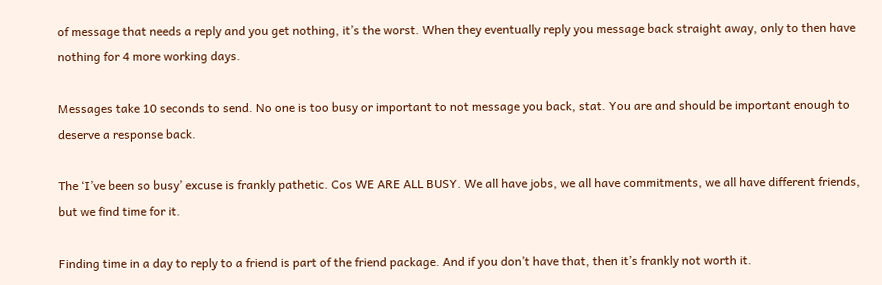of message that needs a reply and you get nothing, it’s the worst. When they eventually reply you message back straight away, only to then have nothing for 4 more working days.

Messages take 10 seconds to send. No one is too busy or important to not message you back, stat. You are and should be important enough to deserve a response back.

The ‘I’ve been so busy’ excuse is frankly pathetic. Cos WE ARE ALL BUSY. We all have jobs, we all have commitments, we all have different friends, but we find time for it.

Finding time in a day to reply to a friend is part of the friend package. And if you don’t have that, then it’s frankly not worth it.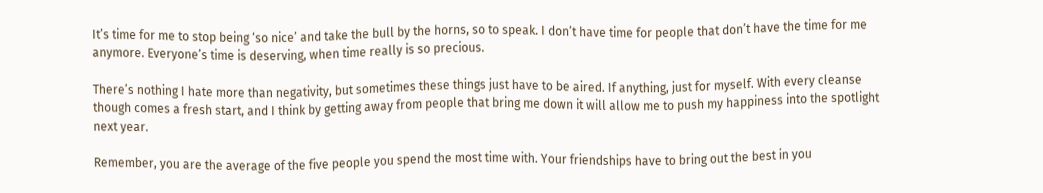It’s time for me to stop being ‘so nice’ and take the bull by the horns, so to speak. I don’t have time for people that don’t have the time for me anymore. Everyone’s time is deserving, when time really is so precious.

There’s nothing I hate more than negativity, but sometimes these things just have to be aired. If anything, just for myself. With every cleanse though comes a fresh start, and I think by getting away from people that bring me down it will allow me to push my happiness into the spotlight next year.

Remember, you are the average of the five people you spend the most time with. Your friendships have to bring out the best in you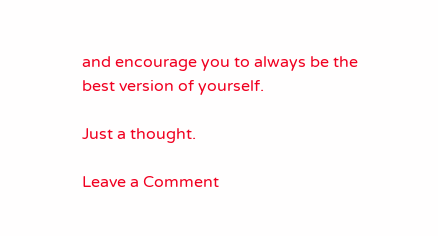and encourage you to always be the best version of yourself.

Just a thought.

Leave a Comment